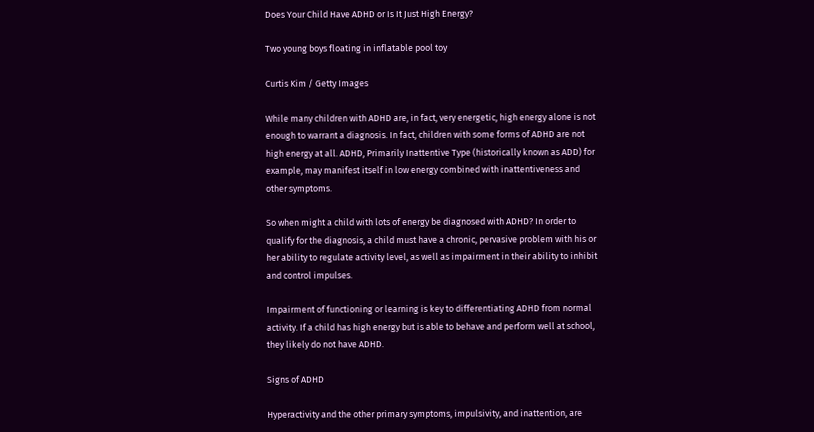Does Your Child Have ADHD or Is It Just High Energy?

Two young boys floating in inflatable pool toy

Curtis Kim / Getty Images

While many children with ADHD are, in fact, very energetic, high energy alone is not enough to warrant a diagnosis. In fact, children with some forms of ADHD are not high energy at all. ADHD, Primarily Inattentive Type (historically known as ADD) for example, may manifest itself in low energy combined with inattentiveness and other symptoms.

So when might a child with lots of energy be diagnosed with ADHD? In order to qualify for the diagnosis, a child must have a chronic, pervasive problem with his or her ability to regulate activity level, as well as impairment in their ability to inhibit and control impulses.

Impairment of functioning or learning is key to differentiating ADHD from normal activity. If a child has high energy but is able to behave and perform well at school, they likely do not have ADHD.

Signs of ADHD

Hyperactivity and the other primary symptoms, impulsivity, and inattention, are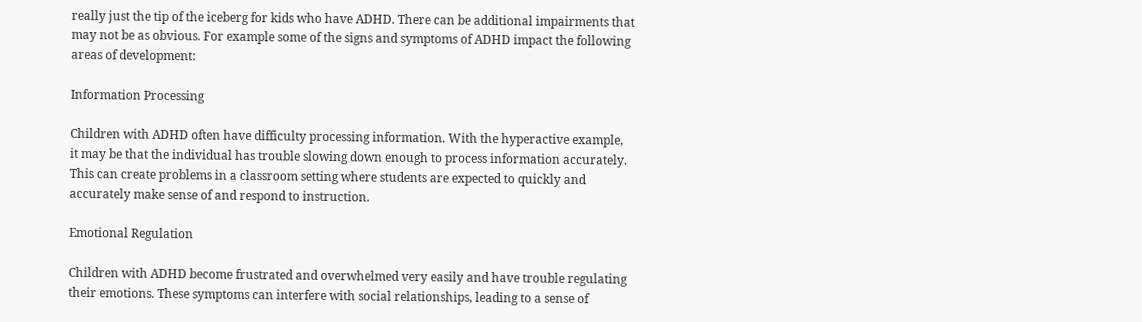really just the tip of the iceberg for kids who have ADHD. There can be additional impairments that may not be as obvious. For example some of the signs and symptoms of ADHD impact the following areas of development:

Information Processing

Children with ADHD often have difficulty processing information. With the hyperactive example, it may be that the individual has trouble slowing down enough to process information accurately. This can create problems in a classroom setting where students are expected to quickly and accurately make sense of and respond to instruction.

Emotional Regulation

Children with ADHD become frustrated and overwhelmed very easily and have trouble regulating their emotions. These symptoms can interfere with social relationships, leading to a sense of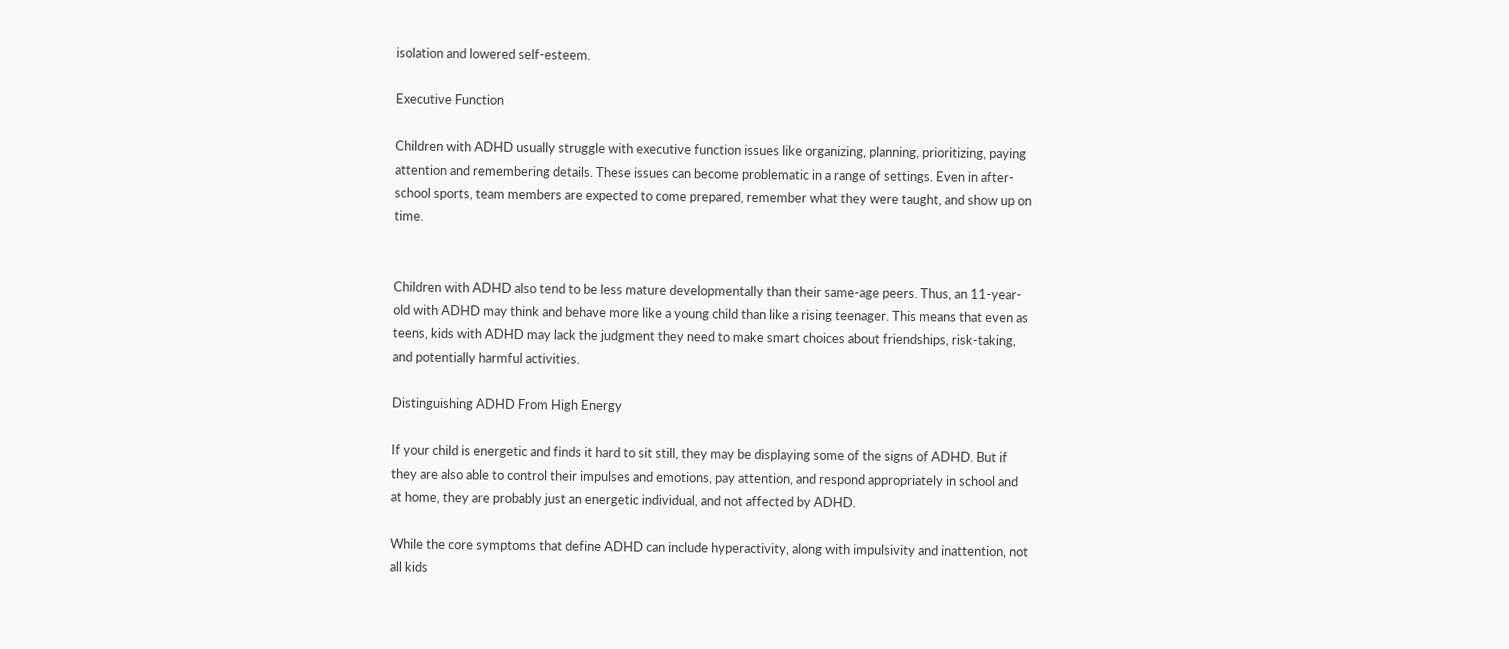isolation and lowered self-esteem.

Executive Function

Children with ADHD usually struggle with executive function issues like organizing, planning, prioritizing, paying attention and remembering details. These issues can become problematic in a range of settings. Even in after-school sports, team members are expected to come prepared, remember what they were taught, and show up on time.


Children with ADHD also tend to be less mature developmentally than their same-age peers. Thus, an 11-year-old with ADHD may think and behave more like a young child than like a rising teenager. This means that even as teens, kids with ADHD may lack the judgment they need to make smart choices about friendships, risk-taking, and potentially harmful activities.

Distinguishing ADHD From High Energy

If your child is energetic and finds it hard to sit still, they may be displaying some of the signs of ADHD. But if they are also able to control their impulses and emotions, pay attention, and respond appropriately in school and at home, they are probably just an energetic individual, and not affected by ADHD.

While the core symptoms that define ADHD can include hyperactivity, along with impulsivity and inattention, not all kids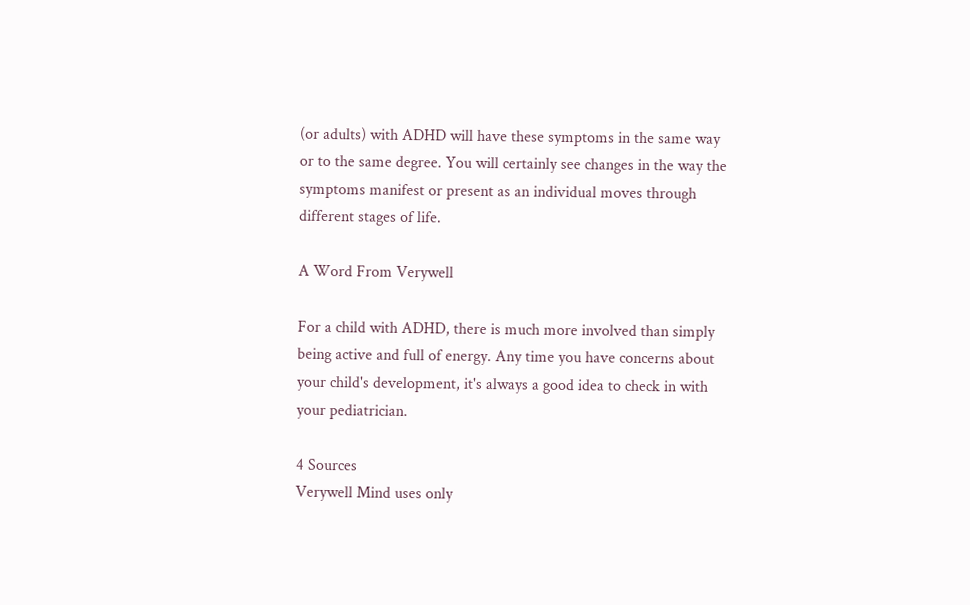(or adults) with ADHD will have these symptoms in the same way or to the same degree. You will certainly see changes in the way the symptoms manifest or present as an individual moves through different stages of life.

A Word From Verywell

For a child with ADHD, there is much more involved than simply being active and full of energy. Any time you have concerns about your child's development, it's always a good idea to check in with your pediatrician.

4 Sources
Verywell Mind uses only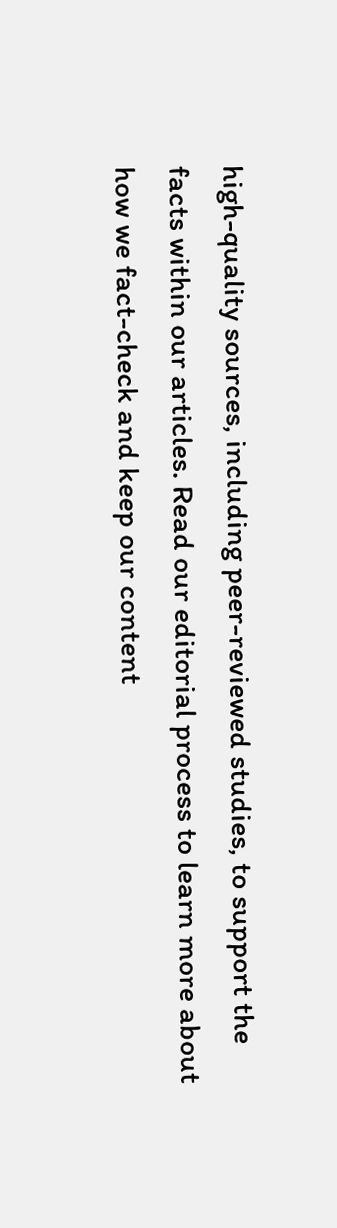high-quality sources, including peer-reviewed studies, to support the facts within our articles. Read our editorial process to learn more about how we fact-check and keep our content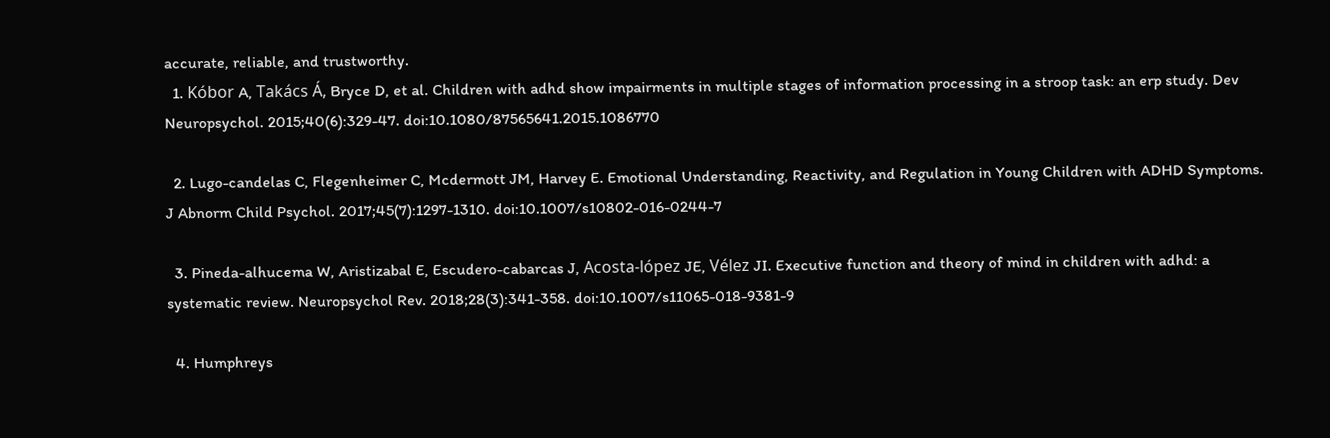accurate, reliable, and trustworthy.
  1. Kóbor A, Takács Á, Bryce D, et al. Children with adhd show impairments in multiple stages of information processing in a stroop task: an erp study. Dev Neuropsychol. 2015;40(6):329-47. doi:10.1080/87565641.2015.1086770

  2. Lugo-candelas C, Flegenheimer C, Mcdermott JM, Harvey E. Emotional Understanding, Reactivity, and Regulation in Young Children with ADHD Symptoms. J Abnorm Child Psychol. 2017;45(7):1297-1310. doi:10.1007/s10802-016-0244-7

  3. Pineda-alhucema W, Aristizabal E, Escudero-cabarcas J, Acosta-lópez JE, Vélez JI. Executive function and theory of mind in children with adhd: a systematic review. Neuropsychol Rev. 2018;28(3):341-358. doi:10.1007/s11065-018-9381-9

  4. Humphreys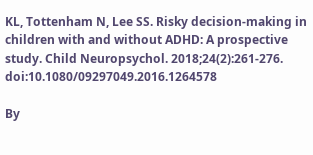KL, Tottenham N, Lee SS. Risky decision-making in children with and without ADHD: A prospective study. Child Neuropsychol. 2018;24(2):261-276. doi:10.1080/09297049.2016.1264578

By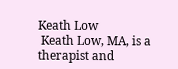Keath Low
 Keath Low, MA, is a therapist and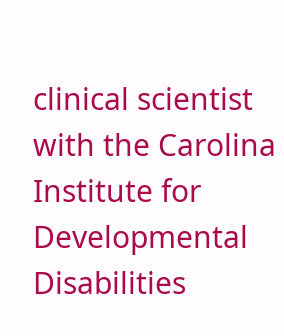clinical scientist with the Carolina Institute for Developmental Disabilities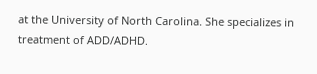at the University of North Carolina. She specializes in treatment of ADD/ADHD.